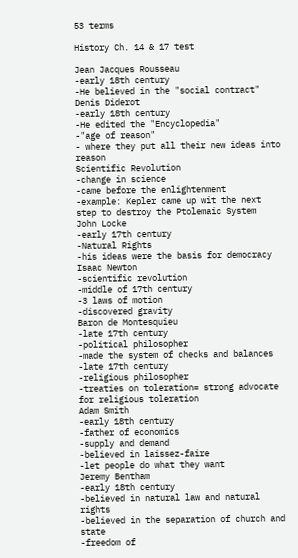53 terms

History Ch. 14 & 17 test

Jean Jacques Rousseau
-early 18th century
-He believed in the "social contract"
Denis Diderot
-early 18th century
-He edited the "Encyclopedia"
-"age of reason"
- where they put all their new ideas into reason
Scientific Revolution
-change in science
-came before the enlightenment
-example: Kepler came up wit the next step to destroy the Ptolemaic System
John Locke
-early 17th century
-Natural Rights
-his ideas were the basis for democracy
Isaac Newton
-scientific revolution
-middle of 17th century
-3 laws of motion
-discovered gravity
Baron de Montesquieu
-late 17th century
-political philosopher
-made the system of checks and balances
-late 17th century
-religious philosopher
-treaties on toleration= strong advocate for religious toleration
Adam Smith
-early 18th century
-father of economics
-supply and demand
-believed in laissez-faire
-let people do what they want
Jeremy Bentham
-early 18th century
-believed in natural law and natural rights
-believed in the separation of church and state
-freedom of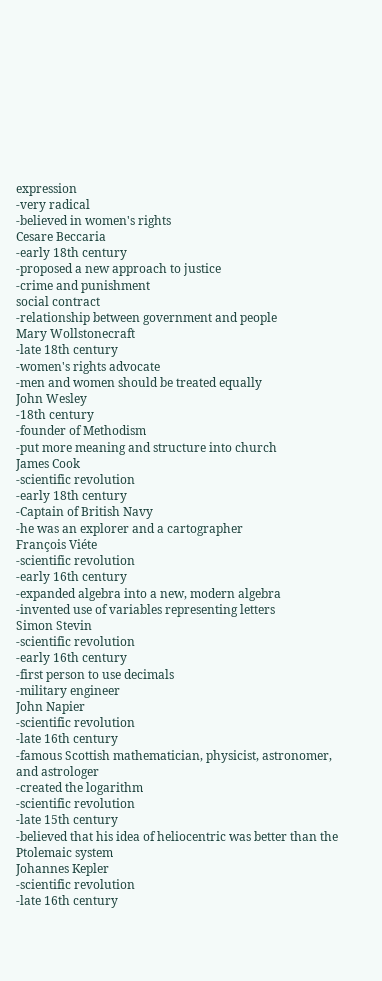expression
-very radical
-believed in women's rights
Cesare Beccaria
-early 18th century
-proposed a new approach to justice
-crime and punishment
social contract
-relationship between government and people
Mary Wollstonecraft
-late 18th century
-women's rights advocate
-men and women should be treated equally
John Wesley
-18th century
-founder of Methodism
-put more meaning and structure into church
James Cook
-scientific revolution
-early 18th century
-Captain of British Navy
-he was an explorer and a cartographer
François Viéte
-scientific revolution
-early 16th century
-expanded algebra into a new, modern algebra
-invented use of variables representing letters
Simon Stevin
-scientific revolution
-early 16th century
-first person to use decimals
-military engineer
John Napier
-scientific revolution
-late 16th century
-famous Scottish mathematician, physicist, astronomer, and astrologer
-created the logarithm
-scientific revolution
-late 15th century
-believed that his idea of heliocentric was better than the Ptolemaic system
Johannes Kepler
-scientific revolution
-late 16th century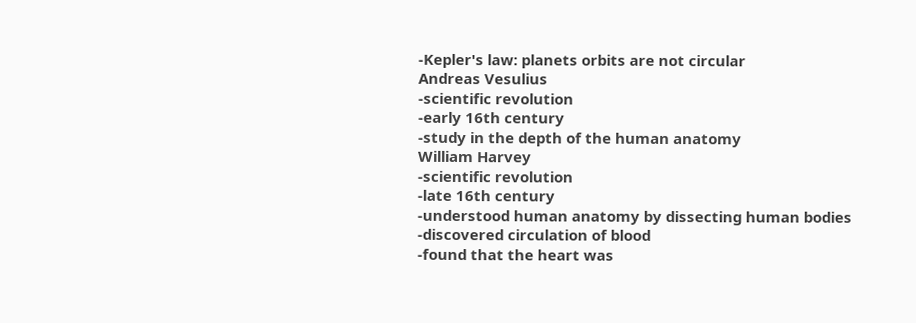-Kepler's law: planets orbits are not circular
Andreas Vesulius
-scientific revolution
-early 16th century
-study in the depth of the human anatomy
William Harvey
-scientific revolution
-late 16th century
-understood human anatomy by dissecting human bodies
-discovered circulation of blood
-found that the heart was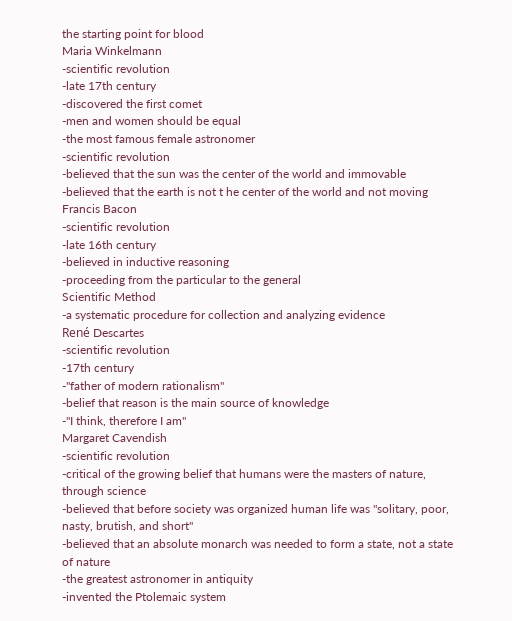the starting point for blood
Maria Winkelmann
-scientific revolution
-late 17th century
-discovered the first comet
-men and women should be equal
-the most famous female astronomer
-scientific revolution
-believed that the sun was the center of the world and immovable
-believed that the earth is not t he center of the world and not moving
Francis Bacon
-scientific revolution
-late 16th century
-believed in inductive reasoning
-proceeding from the particular to the general
Scientific Method
-a systematic procedure for collection and analyzing evidence
René Descartes
-scientific revolution
-17th century
-"father of modern rationalism"
-belief that reason is the main source of knowledge
-"I think, therefore I am"
Margaret Cavendish
-scientific revolution
-critical of the growing belief that humans were the masters of nature, through science
-believed that before society was organized human life was "solitary, poor, nasty, brutish, and short"
-believed that an absolute monarch was needed to form a state, not a state of nature
-the greatest astronomer in antiquity
-invented the Ptolemaic system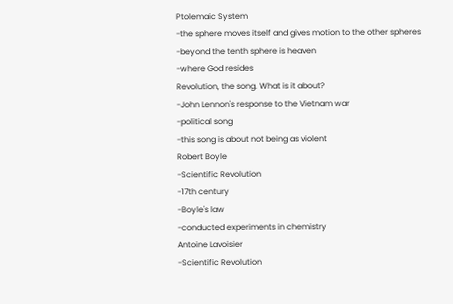Ptolemaic System
-the sphere moves itself and gives motion to the other spheres
-beyond the tenth sphere is heaven
-where God resides
Revolution, the song. What is it about?
-John Lennon's response to the Vietnam war
-political song
-this song is about not being as violent
Robert Boyle
-Scientific Revolution
-17th century
-Boyle's law
-conducted experiments in chemistry
Antoine Lavoisier
-Scientific Revolution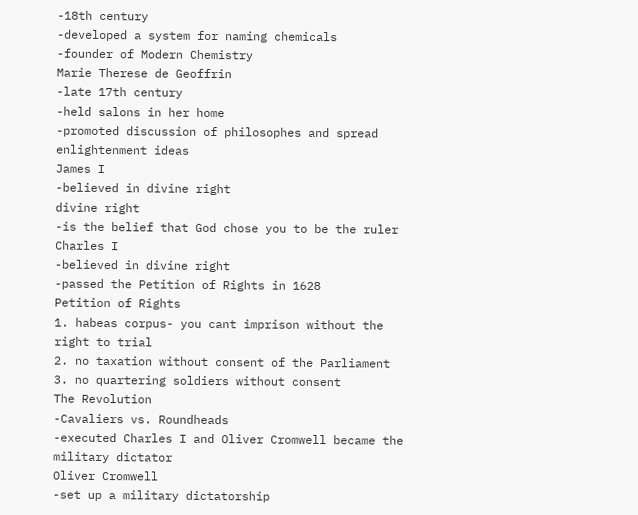-18th century
-developed a system for naming chemicals
-founder of Modern Chemistry
Marie Therese de Geoffrin
-late 17th century
-held salons in her home
-promoted discussion of philosophes and spread enlightenment ideas
James I
-believed in divine right
divine right
-is the belief that God chose you to be the ruler
Charles I
-believed in divine right
-passed the Petition of Rights in 1628
Petition of Rights
1. habeas corpus- you cant imprison without the right to trial
2. no taxation without consent of the Parliament
3. no quartering soldiers without consent
The Revolution
-Cavaliers vs. Roundheads
-executed Charles I and Oliver Cromwell became the military dictator
Oliver Cromwell
-set up a military dictatorship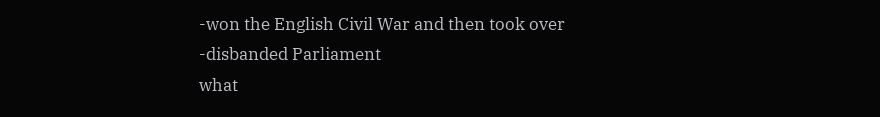-won the English Civil War and then took over
-disbanded Parliament
what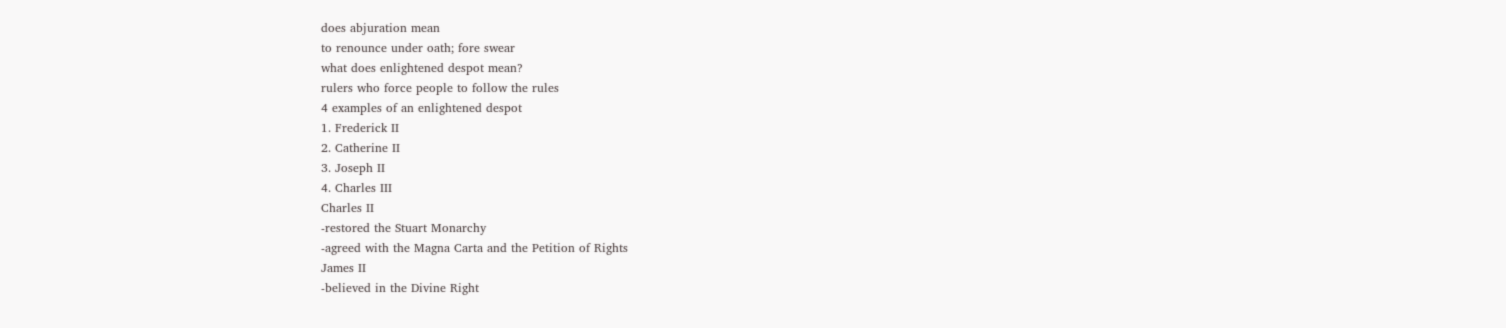does abjuration mean
to renounce under oath; fore swear
what does enlightened despot mean?
rulers who force people to follow the rules
4 examples of an enlightened despot
1. Frederick II
2. Catherine II
3. Joseph II
4. Charles III
Charles II
-restored the Stuart Monarchy
-agreed with the Magna Carta and the Petition of Rights
James II
-believed in the Divine Right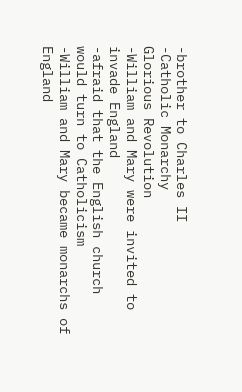-brother to Charles II
-Catholic Monarchy
Glorious Revolution
-William and Mary were invited to invade England
-afraid that the English church would turn to Catholicism
-William and Mary became monarchs of England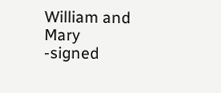William and Mary
-signed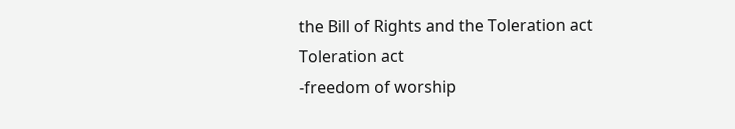the Bill of Rights and the Toleration act
Toleration act
-freedom of worship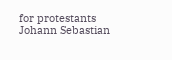for protestants
Johann Sebastian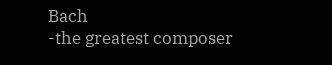Bach
-the greatest composer